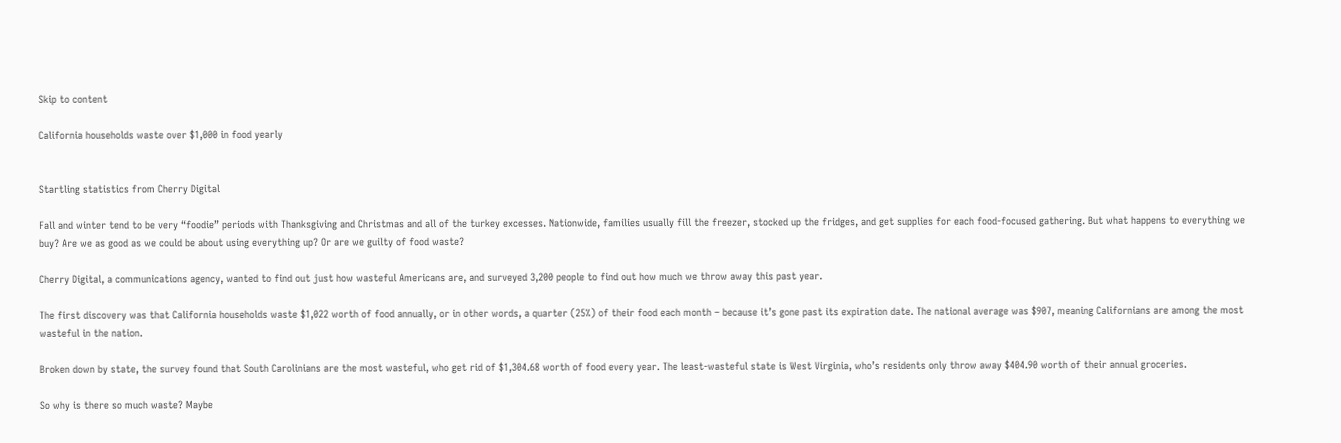Skip to content

California households waste over $1,000 in food yearly


Startling statistics from Cherry Digital

Fall and winter tend to be very “foodie” periods with Thanksgiving and Christmas and all of the turkey excesses. Nationwide, families usually fill the freezer, stocked up the fridges, and get supplies for each food-focused gathering. But what happens to everything we buy? Are we as good as we could be about using everything up? Or are we guilty of food waste?

Cherry Digital, a communications agency, wanted to find out just how wasteful Americans are, and surveyed 3,200 people to find out how much we throw away this past year.

The first discovery was that California households waste $1,022 worth of food annually, or in other words, a quarter (25%) of their food each month – because it’s gone past its expiration date. The national average was $907, meaning Californians are among the most wasteful in the nation.

Broken down by state, the survey found that South Carolinians are the most wasteful, who get rid of $1,304.68 worth of food every year. The least-wasteful state is West Virginia, who’s residents only throw away $404.90 worth of their annual groceries.

So why is there so much waste? Maybe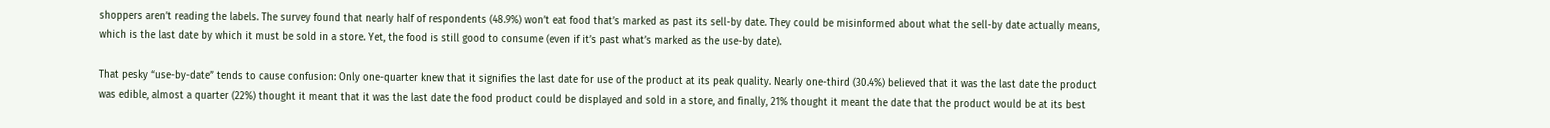shoppers aren’t reading the labels. The survey found that nearly half of respondents (48.9%) won’t eat food that’s marked as past its sell-by date. They could be misinformed about what the sell-by date actually means, which is the last date by which it must be sold in a store. Yet, the food is still good to consume (even if it’s past what’s marked as the use-by date).

That pesky “use-by-date” tends to cause confusion: Only one-quarter knew that it signifies the last date for use of the product at its peak quality. Nearly one-third (30.4%) believed that it was the last date the product was edible, almost a quarter (22%) thought it meant that it was the last date the food product could be displayed and sold in a store, and finally, 21% thought it meant the date that the product would be at its best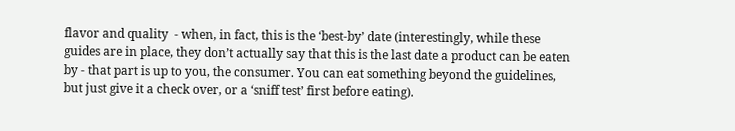flavor and quality  - when, in fact, this is the ‘best-by’ date (interestingly, while these guides are in place, they don’t actually say that this is the last date a product can be eaten by - that part is up to you, the consumer. You can eat something beyond the guidelines, but just give it a check over, or a ‘sniff test’ first before eating).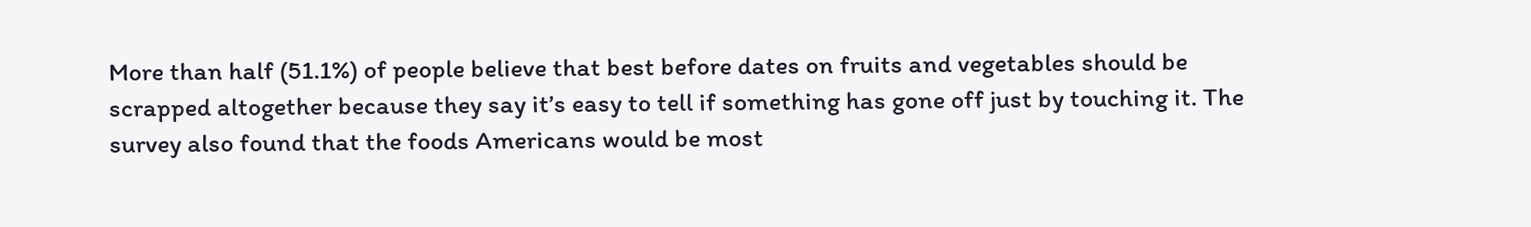More than half (51.1%) of people believe that best before dates on fruits and vegetables should be scrapped altogether because they say it’s easy to tell if something has gone off just by touching it. The survey also found that the foods Americans would be most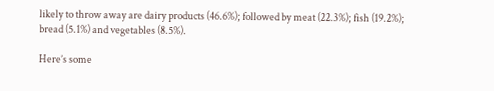likely to throw away are dairy products (46.6%); followed by meat (22.3%); fish (19.2%); bread (5.1%) and vegetables (8.5%).

Here’s some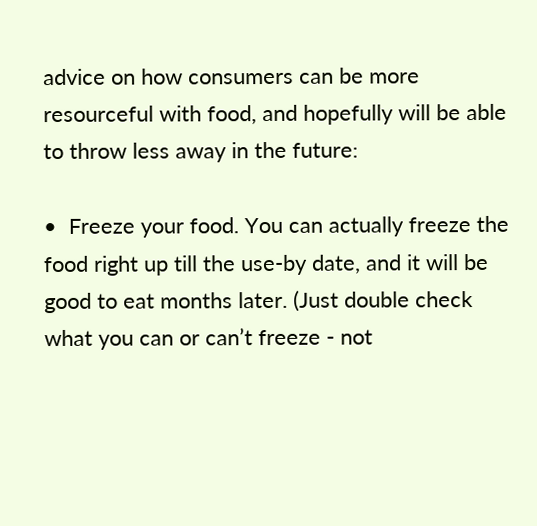advice on how consumers can be more resourceful with food, and hopefully will be able to throw less away in the future:

•  Freeze your food. You can actually freeze the food right up till the use-by date, and it will be good to eat months later. (Just double check what you can or can’t freeze - not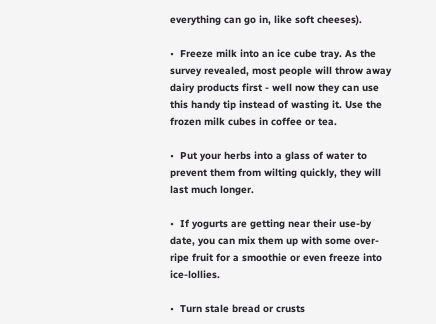everything can go in, like soft cheeses).

•  Freeze milk into an ice cube tray. As the survey revealed, most people will throw away dairy products first - well now they can use this handy tip instead of wasting it. Use the frozen milk cubes in coffee or tea.

•  Put your herbs into a glass of water to prevent them from wilting quickly, they will last much longer.

•  If yogurts are getting near their use-by date, you can mix them up with some over-ripe fruit for a smoothie or even freeze into ice-lollies.

•  Turn stale bread or crusts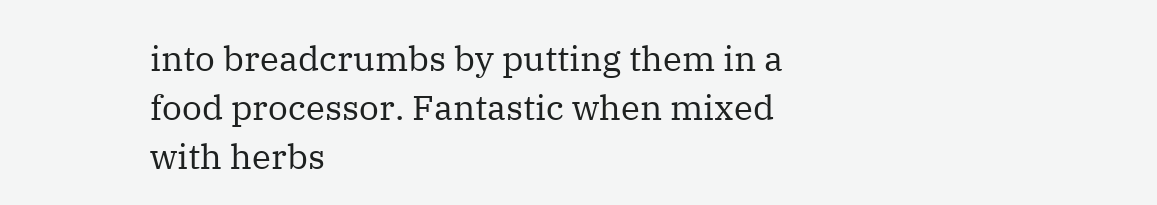into breadcrumbs by putting them in a food processor. Fantastic when mixed with herbs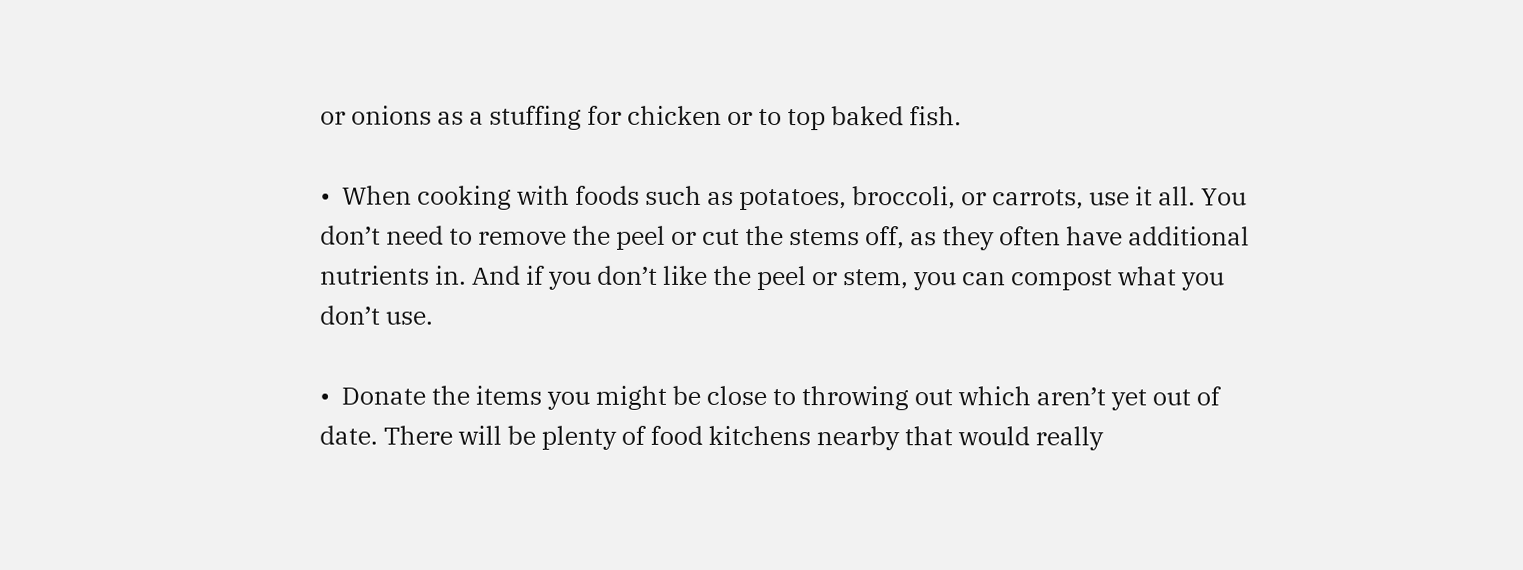or onions as a stuffing for chicken or to top baked fish.

•  When cooking with foods such as potatoes, broccoli, or carrots, use it all. You don’t need to remove the peel or cut the stems off, as they often have additional nutrients in. And if you don’t like the peel or stem, you can compost what you don’t use.

•  Donate the items you might be close to throwing out which aren’t yet out of date. There will be plenty of food kitchens nearby that would really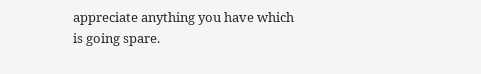appreciate anything you have which is going spare.